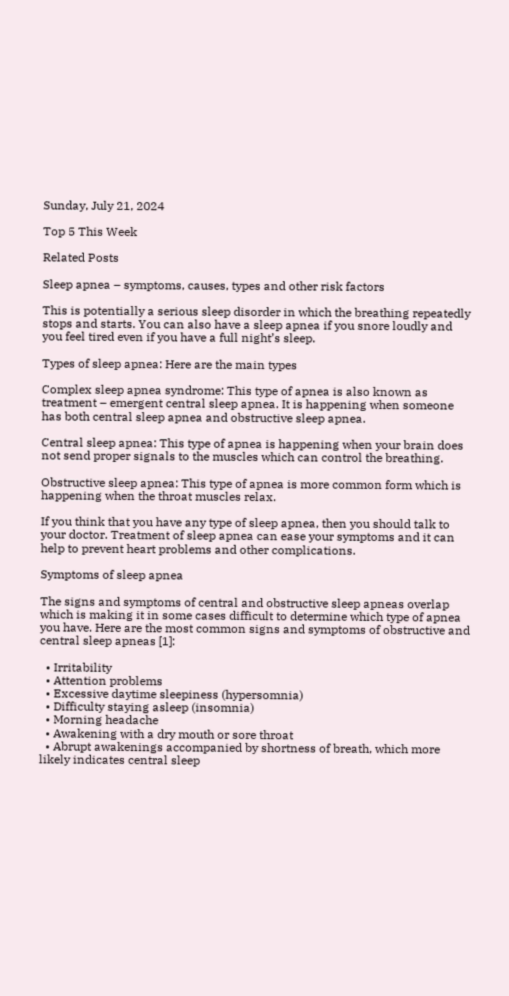Sunday, July 21, 2024

Top 5 This Week

Related Posts

Sleep apnea – symptoms, causes, types and other risk factors

This is potentially a serious sleep disorder in which the breathing repeatedly stops and starts. You can also have a sleep apnea if you snore loudly and you feel tired even if you have a full night’s sleep.

Types of sleep apnea: Here are the main types

Complex sleep apnea syndrome: This type of apnea is also known as treatment – emergent central sleep apnea. It is happening when someone has both central sleep apnea and obstructive sleep apnea.

Central sleep apnea: This type of apnea is happening when your brain does not send proper signals to the muscles which can control the breathing.

Obstructive sleep apnea: This type of apnea is more common form which is happening when the throat muscles relax.

If you think that you have any type of sleep apnea, then you should talk to your doctor. Treatment of sleep apnea can ease your symptoms and it can help to prevent heart problems and other complications.

Symptoms of sleep apnea

The signs and symptoms of central and obstructive sleep apneas overlap which is making it in some cases difficult to determine which type of apnea you have. Here are the most common signs and symptoms of obstructive and central sleep apneas [1]:

  • Irritability
  • Attention problems
  • Excessive daytime sleepiness (hypersomnia)
  • Difficulty staying asleep (insomnia)
  • Morning headache
  • Awakening with a dry mouth or sore throat
  • Abrupt awakenings accompanied by shortness of breath, which more likely indicates central sleep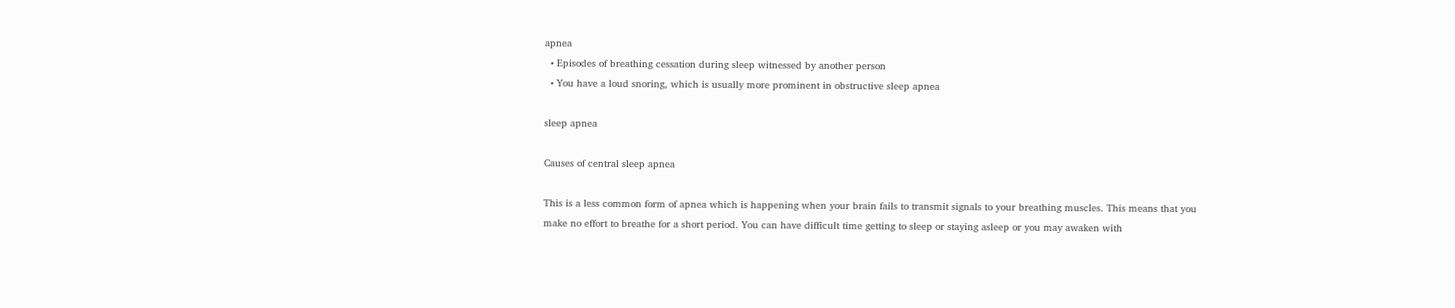apnea
  • Episodes of breathing cessation during sleep witnessed by another person
  • You have a loud snoring, which is usually more prominent in obstructive sleep apnea

sleep apnea

Causes of central sleep apnea

This is a less common form of apnea which is happening when your brain fails to transmit signals to your breathing muscles. This means that you make no effort to breathe for a short period. You can have difficult time getting to sleep or staying asleep or you may awaken with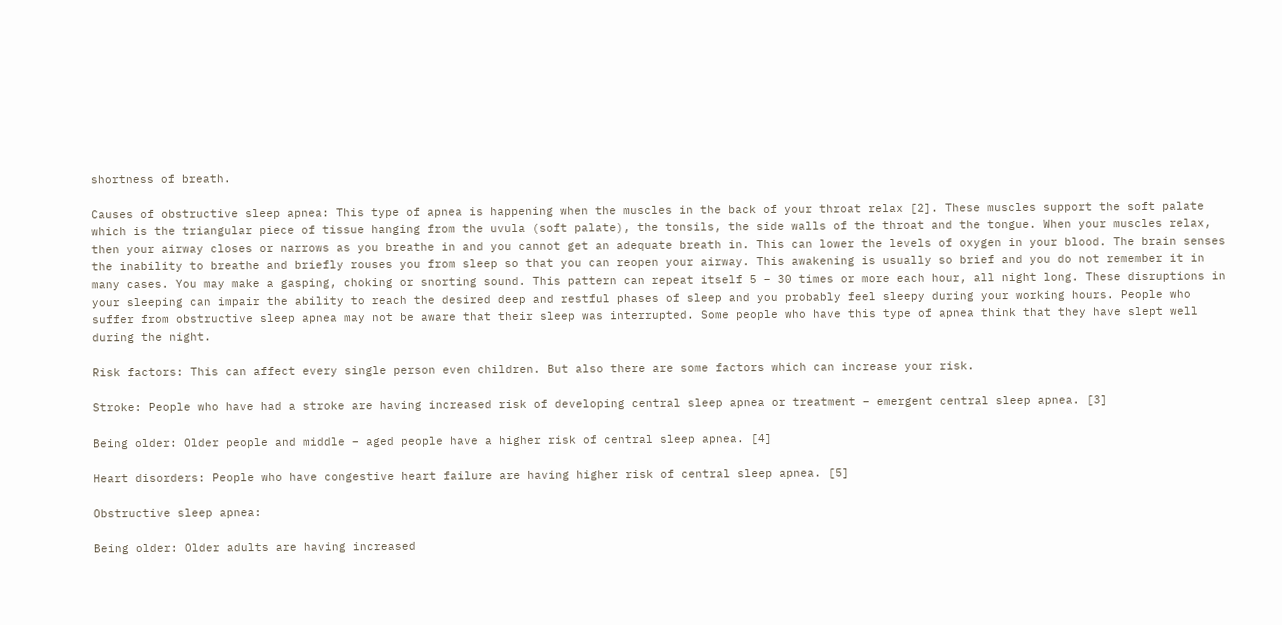shortness of breath.

Causes of obstructive sleep apnea: This type of apnea is happening when the muscles in the back of your throat relax [2]. These muscles support the soft palate which is the triangular piece of tissue hanging from the uvula (soft palate), the tonsils, the side walls of the throat and the tongue. When your muscles relax, then your airway closes or narrows as you breathe in and you cannot get an adequate breath in. This can lower the levels of oxygen in your blood. The brain senses the inability to breathe and briefly rouses you from sleep so that you can reopen your airway. This awakening is usually so brief and you do not remember it in many cases. You may make a gasping, choking or snorting sound. This pattern can repeat itself 5 – 30 times or more each hour, all night long. These disruptions in your sleeping can impair the ability to reach the desired deep and restful phases of sleep and you probably feel sleepy during your working hours. People who suffer from obstructive sleep apnea may not be aware that their sleep was interrupted. Some people who have this type of apnea think that they have slept well during the night.

Risk factors: This can affect every single person even children. But also there are some factors which can increase your risk.

Stroke: People who have had a stroke are having increased risk of developing central sleep apnea or treatment – emergent central sleep apnea. [3]

Being older: Older people and middle – aged people have a higher risk of central sleep apnea. [4]

Heart disorders: People who have congestive heart failure are having higher risk of central sleep apnea. [5]

Obstructive sleep apnea:

Being older: Older adults are having increased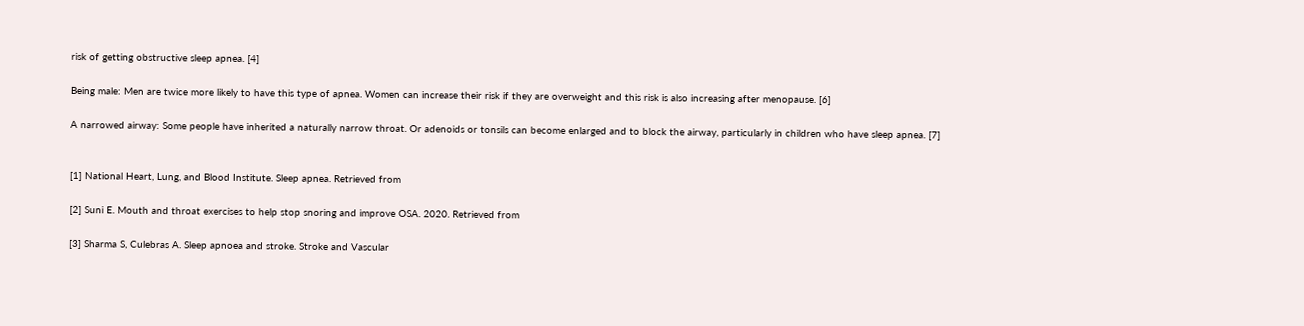risk of getting obstructive sleep apnea. [4]

Being male: Men are twice more likely to have this type of apnea. Women can increase their risk if they are overweight and this risk is also increasing after menopause. [6]

A narrowed airway: Some people have inherited a naturally narrow throat. Or adenoids or tonsils can become enlarged and to block the airway, particularly in children who have sleep apnea. [7]


[1] National Heart, Lung, and Blood Institute. Sleep apnea. Retrieved from

[2] Suni E. Mouth and throat exercises to help stop snoring and improve OSA. 2020. Retrieved from

[3] Sharma S, Culebras A. Sleep apnoea and stroke. Stroke and Vascular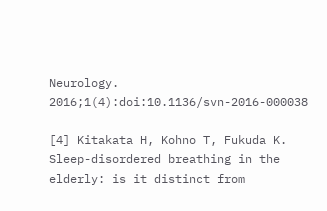Neurology. 2016;1(4):doi:10.1136/svn-2016-000038

[4] Kitakata H, Kohno T, Fukuda K. Sleep-disordered breathing in the elderly: is it distinct from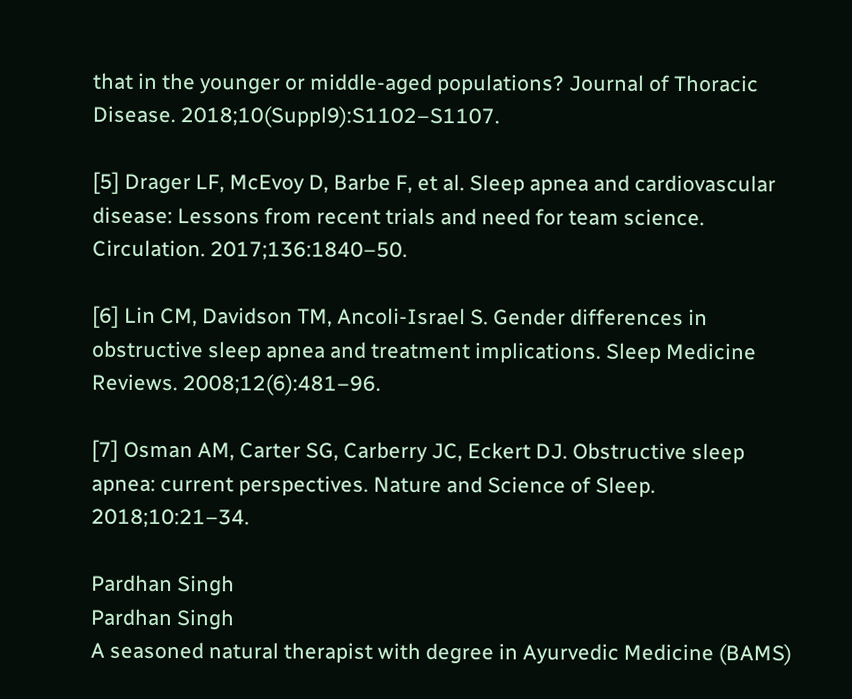that in the younger or middle-aged populations? Journal of Thoracic Disease. 2018;10(Suppl9):S1102–S1107.

[5] Drager LF, McEvoy D, Barbe F, et al. Sleep apnea and cardiovascular disease: Lessons from recent trials and need for team science. Circulation. 2017;136:1840–50.

[6] Lin CM, Davidson TM, Ancoli-Israel S. Gender differences in obstructive sleep apnea and treatment implications. Sleep Medicine Reviews. 2008;12(6):481–96.

[7] Osman AM, Carter SG, Carberry JC, Eckert DJ. Obstructive sleep apnea: current perspectives. Nature and Science of Sleep. 2018;10:21–34.

Pardhan Singh
Pardhan Singh
A seasoned natural therapist with degree in Ayurvedic Medicine (BAMS)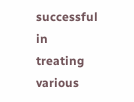successful in treating various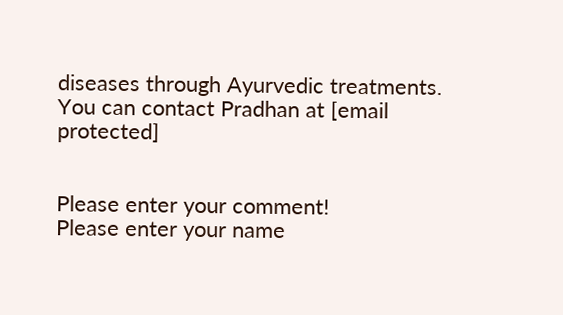diseases through Ayurvedic treatments. You can contact Pradhan at [email protected]


Please enter your comment!
Please enter your name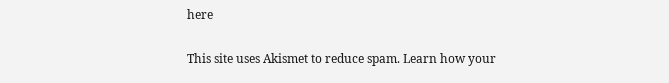here

This site uses Akismet to reduce spam. Learn how your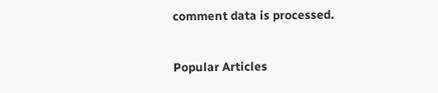comment data is processed.

Popular Articles